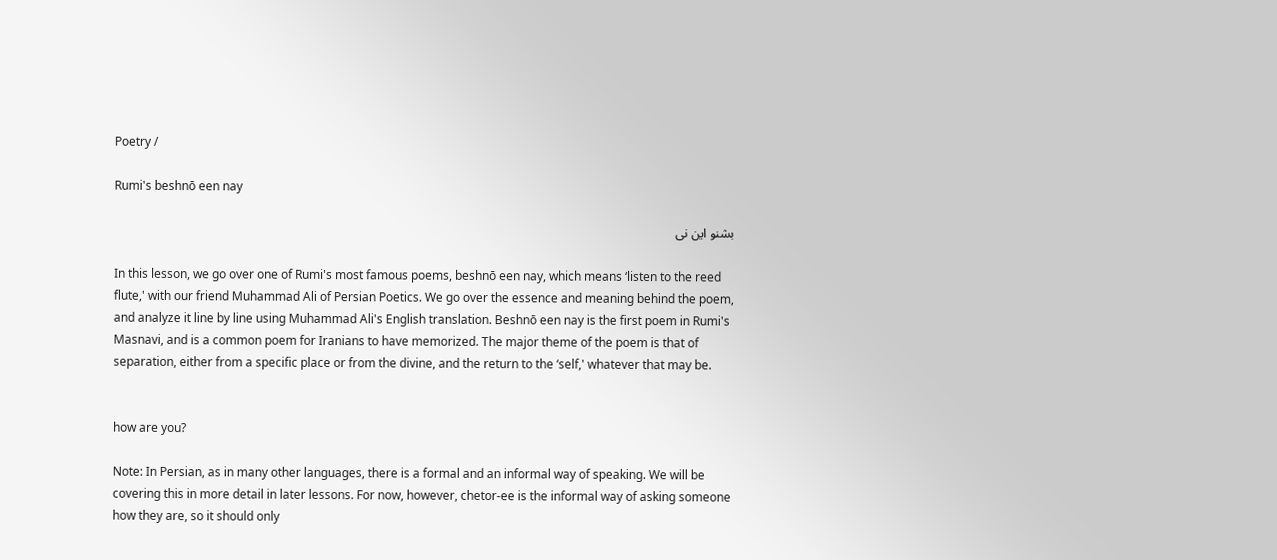Poetry /

Rumi's beshnō een nay

بشنو این نی

In this lesson, we go over one of Rumi's most famous poems, beshnō een nay, which means ‘listen to the reed flute,' with our friend Muhammad Ali of Persian Poetics. We go over the essence and meaning behind the poem, and analyze it line by line using Muhammad Ali's English translation. Beshnō een nay is the first poem in Rumi's Masnavi, and is a common poem for Iranians to have memorized. The major theme of the poem is that of separation, either from a specific place or from the divine, and the return to the ‘self,' whatever that may be.


how are you?

Note: In Persian, as in many other languages, there is a formal and an informal way of speaking. We will be covering this in more detail in later lessons. For now, however, chetor-ee is the informal way of asking someone how they are, so it should only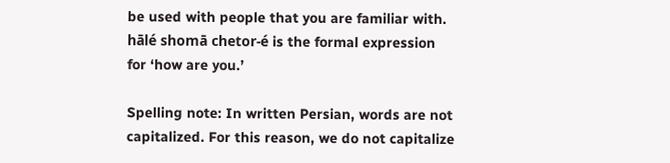be used with people that you are familiar with. hālé shomā chetor-é is the formal expression for ‘how are you.’

Spelling note: In written Persian, words are not capitalized. For this reason, we do not capitalize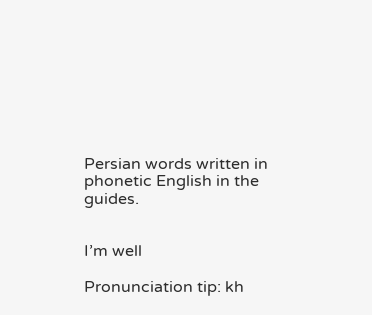Persian words written in phonetic English in the guides.


I’m well

Pronunciation tip: kh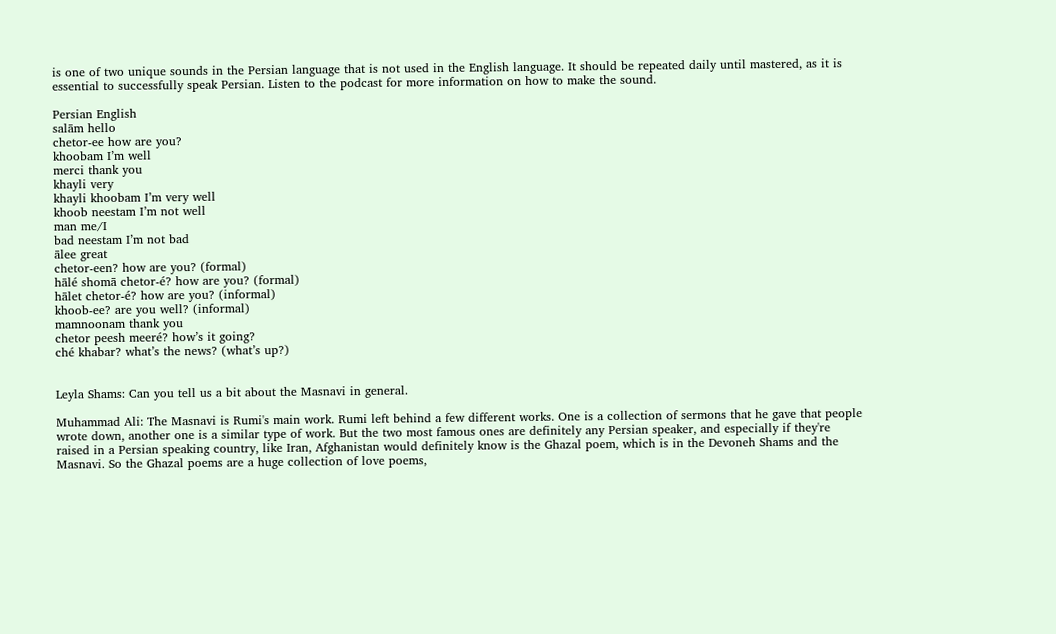is one of two unique sounds in the Persian language that is not used in the English language. It should be repeated daily until mastered, as it is essential to successfully speak Persian. Listen to the podcast for more information on how to make the sound.

Persian English
salām hello
chetor-ee how are you?
khoobam I’m well
merci thank you
khayli very
khayli khoobam I’m very well
khoob neestam I’m not well
man me/I
bad neestam I’m not bad
ālee great
chetor-een? how are you? (formal)
hālé shomā chetor-é? how are you? (formal)
hālet chetor-é? how are you? (informal)
khoob-ee? are you well? (informal)
mamnoonam thank you
chetor peesh meeré? how’s it going?
ché khabar? what’s the news? (what’s up?)


Leyla Shams: Can you tell us a bit about the Masnavi in general.

Muhammad Ali: The Masnavi is Rumi's main work. Rumi left behind a few different works. One is a collection of sermons that he gave that people wrote down, another one is a similar type of work. But the two most famous ones are definitely any Persian speaker, and especially if they're raised in a Persian speaking country, like Iran, Afghanistan would definitely know is the Ghazal poem, which is in the Devoneh Shams and the Masnavi. So the Ghazal poems are a huge collection of love poems,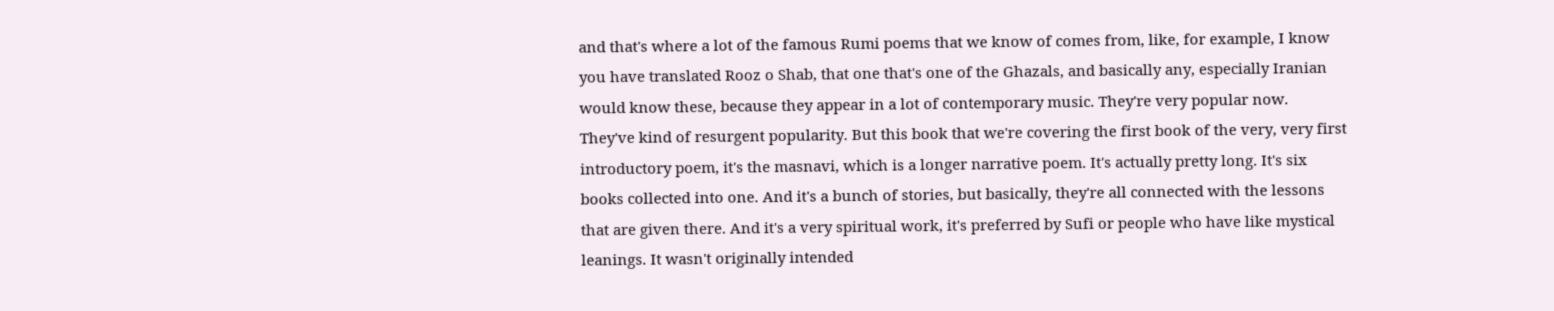and that's where a lot of the famous Rumi poems that we know of comes from, like, for example, I know you have translated Rooz o Shab, that one that's one of the Ghazals, and basically any, especially Iranian would know these, because they appear in a lot of contemporary music. They're very popular now. They've kind of resurgent popularity. But this book that we're covering the first book of the very, very first introductory poem, it's the masnavi, which is a longer narrative poem. It's actually pretty long. It's six books collected into one. And it's a bunch of stories, but basically, they're all connected with the lessons that are given there. And it's a very spiritual work, it's preferred by Sufi or people who have like mystical leanings. It wasn't originally intended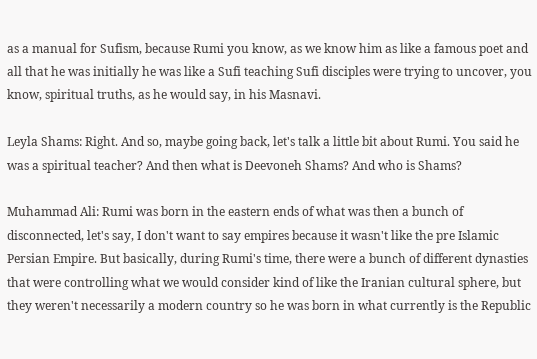as a manual for Sufism, because Rumi you know, as we know him as like a famous poet and all that he was initially he was like a Sufi teaching Sufi disciples were trying to uncover, you know, spiritual truths, as he would say, in his Masnavi.

Leyla Shams: Right. And so, maybe going back, let's talk a little bit about Rumi. You said he was a spiritual teacher? And then what is Deevoneh Shams? And who is Shams?

Muhammad Ali: Rumi was born in the eastern ends of what was then a bunch of disconnected, let's say, I don't want to say empires because it wasn't like the pre Islamic Persian Empire. But basically, during Rumi's time, there were a bunch of different dynasties that were controlling what we would consider kind of like the Iranian cultural sphere, but they weren't necessarily a modern country so he was born in what currently is the Republic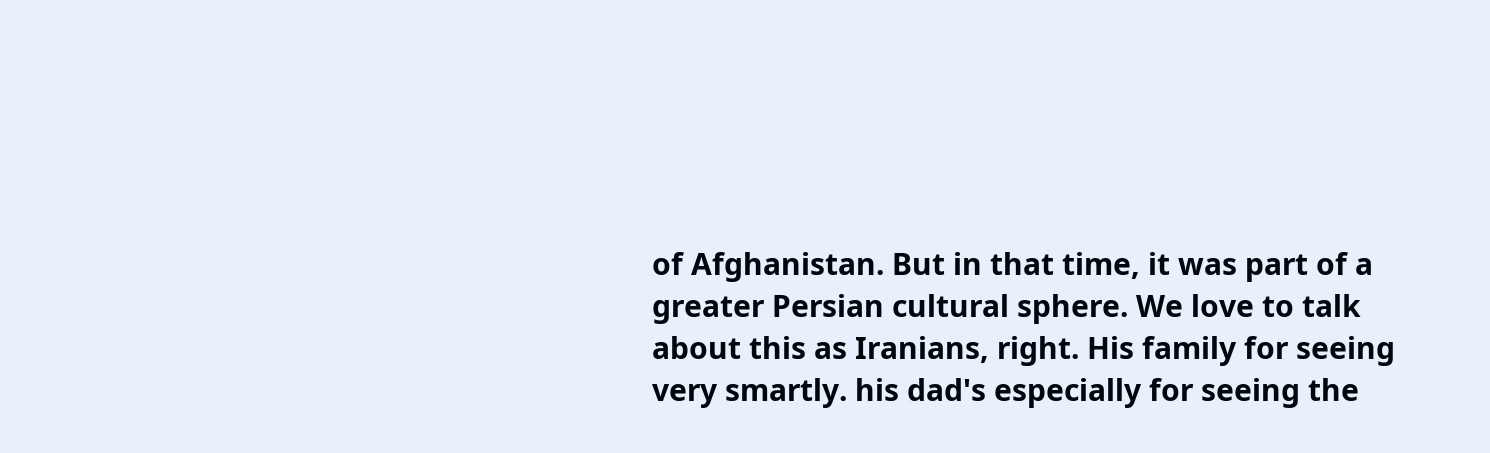of Afghanistan. But in that time, it was part of a greater Persian cultural sphere. We love to talk about this as Iranians, right. His family for seeing very smartly. his dad's especially for seeing the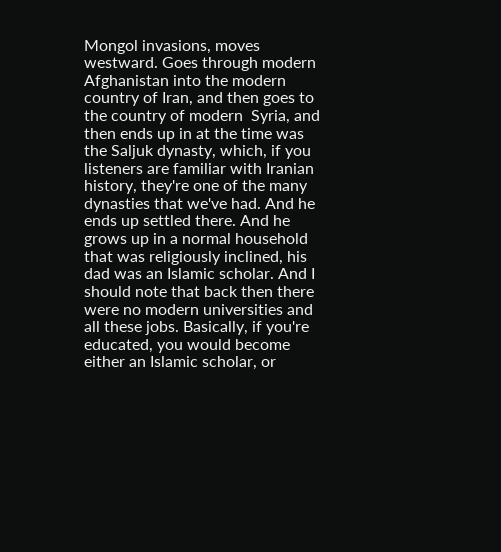Mongol invasions, moves westward. Goes through modern Afghanistan into the modern country of Iran, and then goes to the country of modern  Syria, and then ends up in at the time was the Saljuk dynasty, which, if you listeners are familiar with Iranian history, they're one of the many dynasties that we've had. And he ends up settled there. And he grows up in a normal household that was religiously inclined, his dad was an Islamic scholar. And I should note that back then there were no modern universities and all these jobs. Basically, if you're educated, you would become either an Islamic scholar, or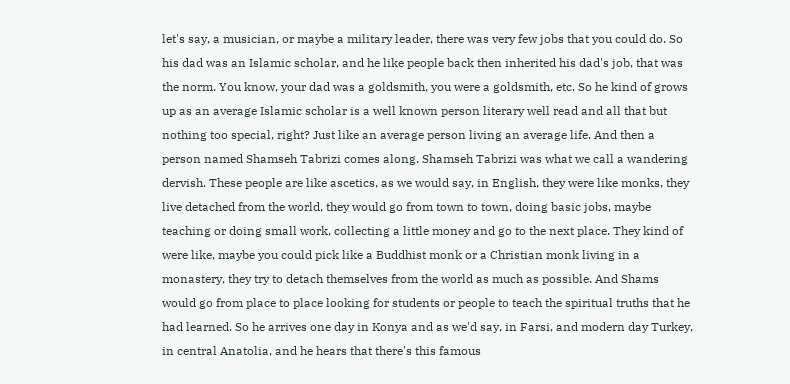let's say, a musician, or maybe a military leader, there was very few jobs that you could do. So his dad was an Islamic scholar, and he like people back then inherited his dad's job, that was the norm. You know, your dad was a goldsmith, you were a goldsmith, etc. So he kind of grows up as an average Islamic scholar is a well known person literary well read and all that but nothing too special, right? Just like an average person living an average life. And then a person named Shamseh Tabrizi comes along. Shamseh Tabrizi was what we call a wandering dervish. These people are like ascetics, as we would say, in English, they were like monks, they live detached from the world, they would go from town to town, doing basic jobs, maybe teaching or doing small work, collecting a little money and go to the next place. They kind of were like, maybe you could pick like a Buddhist monk or a Christian monk living in a monastery, they try to detach themselves from the world as much as possible. And Shams would go from place to place looking for students or people to teach the spiritual truths that he had learned. So he arrives one day in Konya and as we'd say, in Farsi, and modern day Turkey, in central Anatolia, and he hears that there's this famous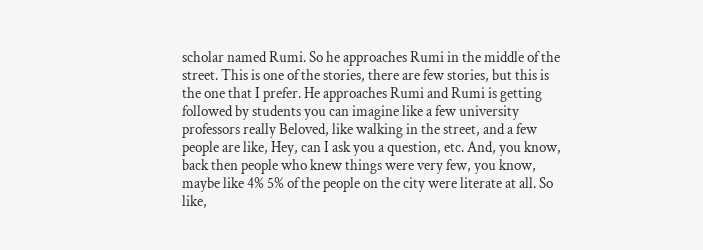scholar named Rumi. So he approaches Rumi in the middle of the street. This is one of the stories, there are few stories, but this is the one that I prefer. He approaches Rumi and Rumi is getting followed by students you can imagine like a few university professors really Beloved, like walking in the street, and a few people are like, Hey, can I ask you a question, etc. And, you know, back then people who knew things were very few, you know, maybe like 4% 5% of the people on the city were literate at all. So like,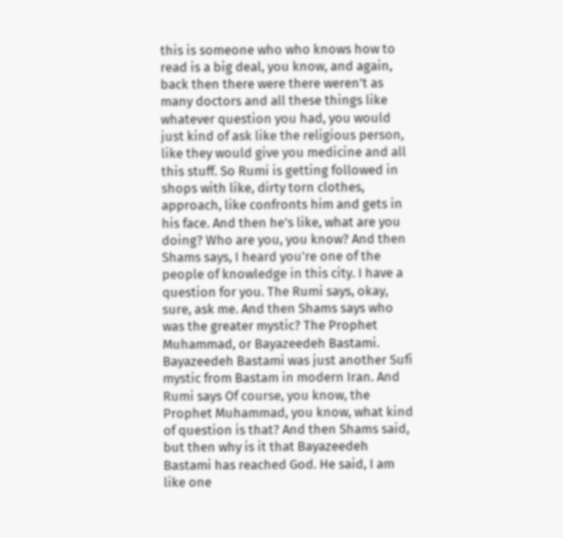this is someone who who knows how to read is a big deal, you know, and again, back then there were there weren't as many doctors and all these things like whatever question you had, you would just kind of ask like the religious person, like they would give you medicine and all this stuff. So Rumi is getting followed in shops with like, dirty torn clothes, approach, like confronts him and gets in his face. And then he's like, what are you doing? Who are you, you know? And then Shams says, I heard you're one of the people of knowledge in this city. I have a question for you. The Rumi says, okay, sure, ask me. And then Shams says who was the greater mystic? The Prophet Muhammad, or Bayazeedeh Bastami. Bayazeedeh Bastami was just another Sufi mystic from Bastam in modern Iran. And Rumi says Of course, you know, the Prophet Muhammad, you know, what kind of question is that? And then Shams said, but then why is it that Bayazeedeh Bastami has reached God. He said, I am like one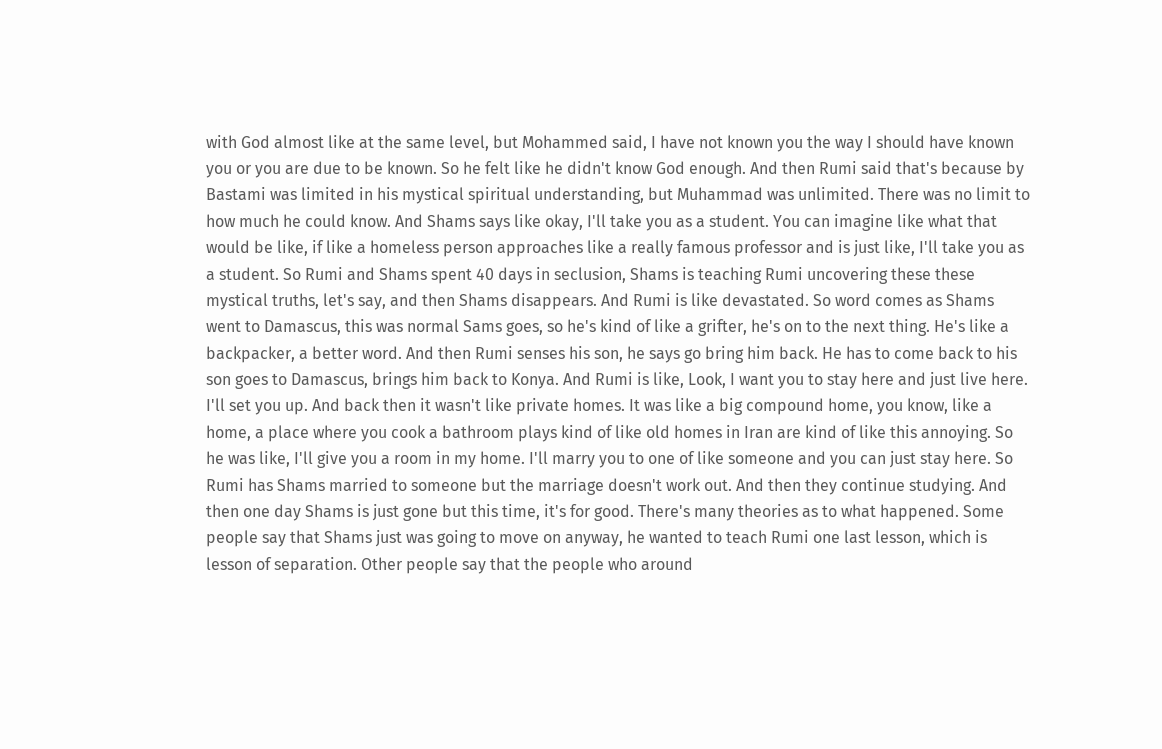with God almost like at the same level, but Mohammed said, I have not known you the way I should have known you or you are due to be known. So he felt like he didn't know God enough. And then Rumi said that's because by Bastami was limited in his mystical spiritual understanding, but Muhammad was unlimited. There was no limit to how much he could know. And Shams says like okay, I'll take you as a student. You can imagine like what that would be like, if like a homeless person approaches like a really famous professor and is just like, I'll take you as a student. So Rumi and Shams spent 40 days in seclusion, Shams is teaching Rumi uncovering these these mystical truths, let's say, and then Shams disappears. And Rumi is like devastated. So word comes as Shams went to Damascus, this was normal Sams goes, so he's kind of like a grifter, he's on to the next thing. He's like a backpacker, a better word. And then Rumi senses his son, he says go bring him back. He has to come back to his son goes to Damascus, brings him back to Konya. And Rumi is like, Look, I want you to stay here and just live here. I'll set you up. And back then it wasn't like private homes. It was like a big compound home, you know, like a home, a place where you cook a bathroom plays kind of like old homes in Iran are kind of like this annoying. So he was like, I'll give you a room in my home. I'll marry you to one of like someone and you can just stay here. So Rumi has Shams married to someone but the marriage doesn't work out. And then they continue studying. And then one day Shams is just gone but this time, it's for good. There's many theories as to what happened. Some people say that Shams just was going to move on anyway, he wanted to teach Rumi one last lesson, which is lesson of separation. Other people say that the people who around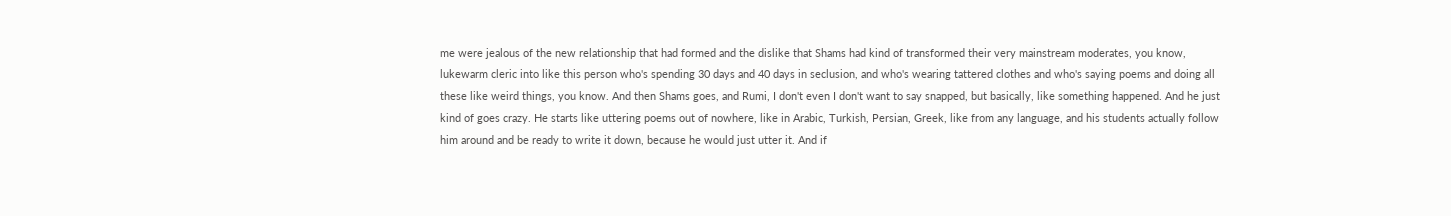me were jealous of the new relationship that had formed and the dislike that Shams had kind of transformed their very mainstream moderates, you know, lukewarm cleric into like this person who's spending 30 days and 40 days in seclusion, and who's wearing tattered clothes and who's saying poems and doing all these like weird things, you know. And then Shams goes, and Rumi, I don't even I don't want to say snapped, but basically, like something happened. And he just kind of goes crazy. He starts like uttering poems out of nowhere, like in Arabic, Turkish, Persian, Greek, like from any language, and his students actually follow him around and be ready to write it down, because he would just utter it. And if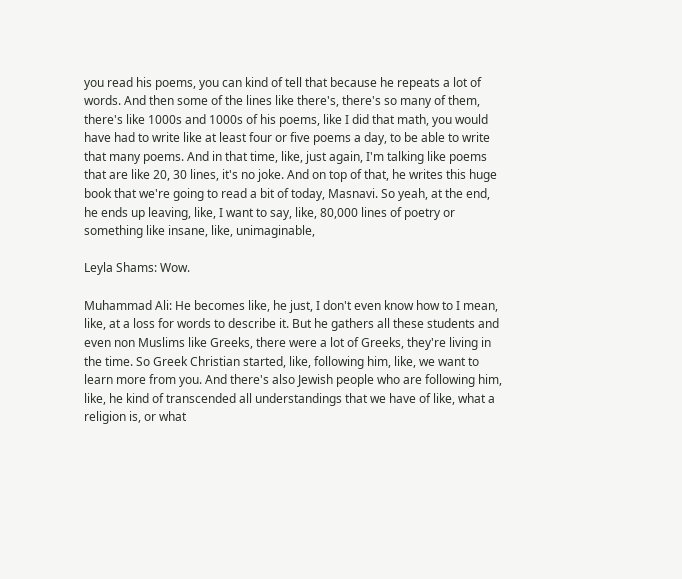you read his poems, you can kind of tell that because he repeats a lot of words. And then some of the lines like there's, there's so many of them, there's like 1000s and 1000s of his poems, like I did that math, you would have had to write like at least four or five poems a day, to be able to write that many poems. And in that time, like, just again, I'm talking like poems that are like 20, 30 lines, it's no joke. And on top of that, he writes this huge book that we're going to read a bit of today, Masnavi. So yeah, at the end, he ends up leaving, like, I want to say, like, 80,000 lines of poetry or something like insane, like, unimaginable,

Leyla Shams: Wow.

Muhammad Ali: He becomes like, he just, I don't even know how to I mean, like, at a loss for words to describe it. But he gathers all these students and even non Muslims like Greeks, there were a lot of Greeks, they're living in the time. So Greek Christian started, like, following him, like, we want to learn more from you. And there's also Jewish people who are following him, like, he kind of transcended all understandings that we have of like, what a religion is, or what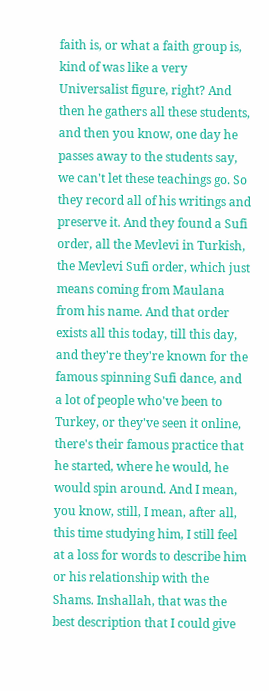faith is, or what a faith group is, kind of was like a very Universalist figure, right? And then he gathers all these students, and then you know, one day he passes away to the students say, we can't let these teachings go. So they record all of his writings and preserve it. And they found a Sufi order, all the Mevlevi in Turkish, the Mevlevi Sufi order, which just means coming from Maulana from his name. And that order exists all this today, till this day, and they're they're known for the famous spinning Sufi dance, and a lot of people who've been to Turkey, or they've seen it online, there's their famous practice that he started, where he would, he would spin around. And I mean, you know, still, I mean, after all, this time studying him, I still feel at a loss for words to describe him or his relationship with the Shams. Inshallah, that was the best description that I could give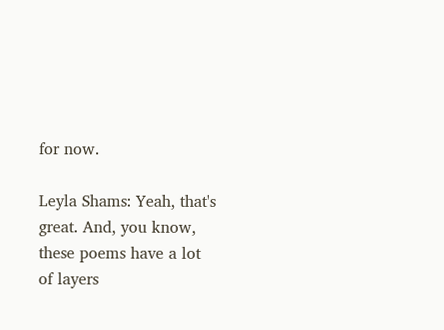for now.

Leyla Shams: Yeah, that's great. And, you know, these poems have a lot of layers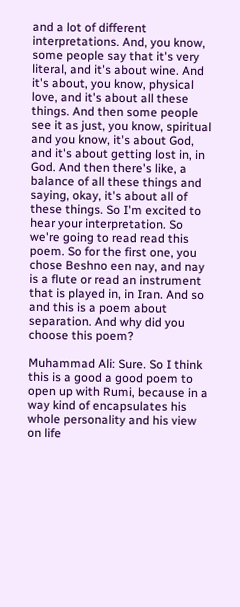and a lot of different interpretations. And, you know, some people say that it's very literal, and it's about wine. And it's about, you know, physical love, and it's about all these things. And then some people see it as just, you know, spiritual and you know, it's about God, and it's about getting lost in, in God. And then there's like, a balance of all these things and saying, okay, it's about all of these things. So I'm excited to hear your interpretation. So we're going to read read this poem. So for the first one, you chose Beshno een nay, and nay is a flute or read an instrument that is played in, in Iran. And so and this is a poem about separation. And why did you choose this poem?

Muhammad Ali: Sure. So I think this is a good a good poem to open up with Rumi, because in a way kind of encapsulates his whole personality and his view on life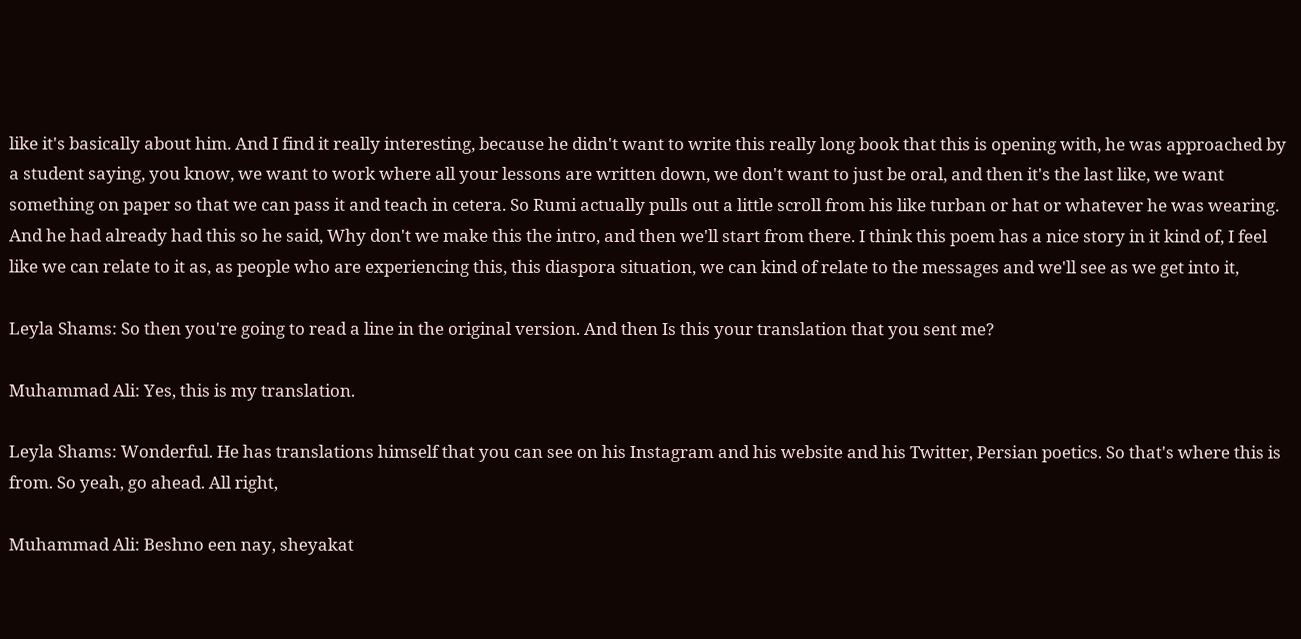like it's basically about him. And I find it really interesting, because he didn't want to write this really long book that this is opening with, he was approached by a student saying, you know, we want to work where all your lessons are written down, we don't want to just be oral, and then it's the last like, we want something on paper so that we can pass it and teach in cetera. So Rumi actually pulls out a little scroll from his like turban or hat or whatever he was wearing. And he had already had this so he said, Why don't we make this the intro, and then we'll start from there. I think this poem has a nice story in it kind of, I feel like we can relate to it as, as people who are experiencing this, this diaspora situation, we can kind of relate to the messages and we'll see as we get into it,

Leyla Shams: So then you're going to read a line in the original version. And then Is this your translation that you sent me?

Muhammad Ali: Yes, this is my translation.

Leyla Shams: Wonderful. He has translations himself that you can see on his Instagram and his website and his Twitter, Persian poetics. So that's where this is from. So yeah, go ahead. All right,

Muhammad Ali: Beshno een nay, sheyakat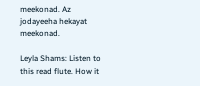meekonad. Az jodayeeha hekayat meekonad.

Leyla Shams: Listen to this read flute. How it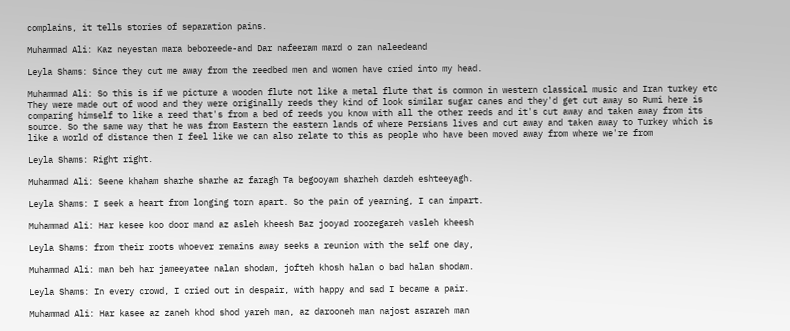complains, it tells stories of separation pains.

Muhammad Ali: Kaz neyestan mara beboreede-and Dar nafeeram mard o zan naleedeand

Leyla Shams: Since they cut me away from the reedbed men and women have cried into my head.

Muhammad Ali: So this is if we picture a wooden flute not like a metal flute that is common in western classical music and Iran turkey etc They were made out of wood and they were originally reeds they kind of look similar sugar canes and they'd get cut away so Rumi here is comparing himself to like a reed that's from a bed of reeds you know with all the other reeds and it's cut away and taken away from its source. So the same way that he was from Eastern the eastern lands of where Persians lives and cut away and taken away to Turkey which is like a world of distance then I feel like we can also relate to this as people who have been moved away from where we're from

Leyla Shams: Right right.

Muhammad Ali: Seene khaham sharhe sharhe az faragh Ta begooyam sharheh dardeh eshteeyagh.

Leyla Shams: I seek a heart from longing torn apart. So the pain of yearning, I can impart.

Muhammad Ali: Har kesee koo door mand az asleh kheesh Baz jooyad roozegareh vasleh kheesh

Leyla Shams: from their roots whoever remains away seeks a reunion with the self one day,

Muhammad Ali: man beh har jameeyatee nalan shodam, jofteh khosh halan o bad halan shodam.

Leyla Shams: In every crowd, I cried out in despair, with happy and sad I became a pair.

Muhammad Ali: Har kasee az zaneh khod shod yareh man, az darooneh man najost asrareh man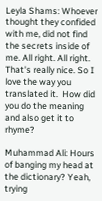Leyla Shams: Whoever thought they confided with me, did not find the secrets inside of me. All right. All right. That's really nice. So I love the way you translated it.  How did you do the meaning and also get it to rhyme?

Muhammad Ali: Hours of banging my head at the dictionary? Yeah, trying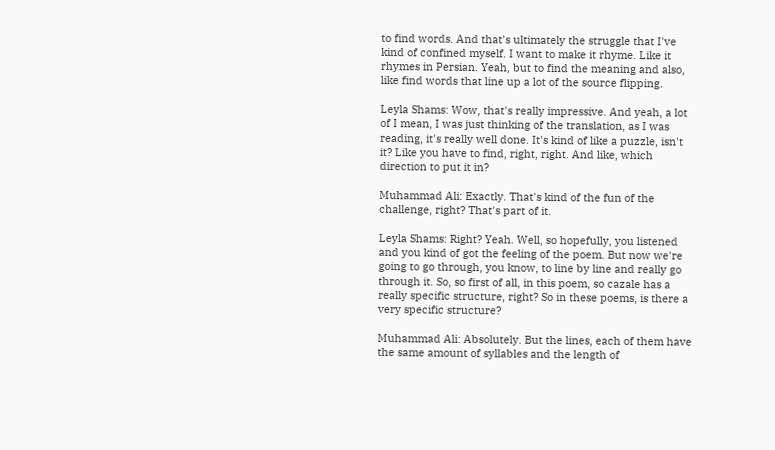to find words. And that's ultimately the struggle that I've kind of confined myself. I want to make it rhyme. Like it rhymes in Persian. Yeah, but to find the meaning and also, like find words that line up a lot of the source flipping.

Leyla Shams: Wow, that's really impressive. And yeah, a lot of I mean, I was just thinking of the translation, as I was reading, it's really well done. It's kind of like a puzzle, isn't it? Like you have to find, right, right. And like, which direction to put it in?

Muhammad Ali: Exactly. That's kind of the fun of the challenge, right? That's part of it.

Leyla Shams: Right? Yeah. Well, so hopefully, you listened and you kind of got the feeling of the poem. But now we're going to go through, you know, to line by line and really go through it. So, so first of all, in this poem, so cazale has a really specific structure, right? So in these poems, is there a very specific structure?

Muhammad Ali: Absolutely. But the lines, each of them have the same amount of syllables and the length of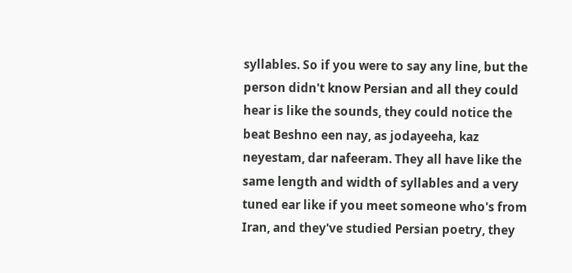syllables. So if you were to say any line, but the person didn't know Persian and all they could hear is like the sounds, they could notice the beat Beshno een nay, as jodayeeha, kaz neyestam, dar nafeeram. They all have like the same length and width of syllables and a very tuned ear like if you meet someone who's from Iran, and they've studied Persian poetry, they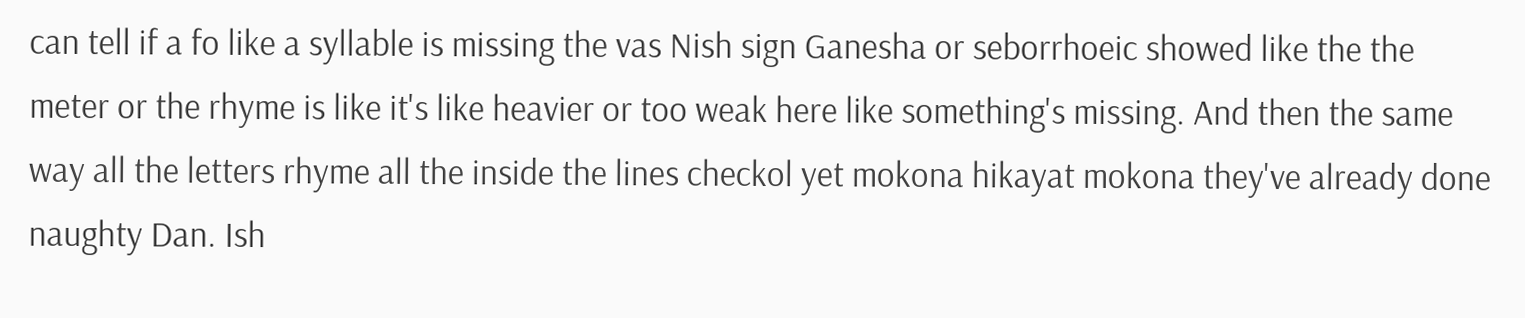can tell if a fo like a syllable is missing the vas Nish sign Ganesha or seborrhoeic showed like the the meter or the rhyme is like it's like heavier or too weak here like something's missing. And then the same way all the letters rhyme all the inside the lines checkol yet mokona hikayat mokona they've already done naughty Dan. Ish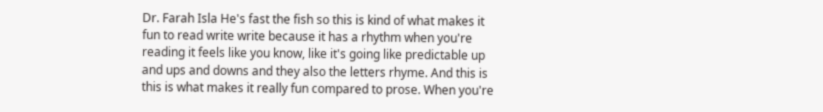Dr. Farah Isla He's fast the fish so this is kind of what makes it fun to read write write because it has a rhythm when you're reading it feels like you know, like it's going like predictable up and ups and downs and they also the letters rhyme. And this is this is what makes it really fun compared to prose. When you're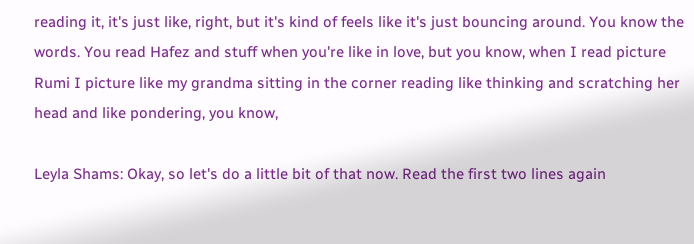reading it, it's just like, right, but it's kind of feels like it's just bouncing around. You know the words. You read Hafez and stuff when you're like in love, but you know, when I read picture Rumi I picture like my grandma sitting in the corner reading like thinking and scratching her head and like pondering, you know,

Leyla Shams: Okay, so let's do a little bit of that now. Read the first two lines again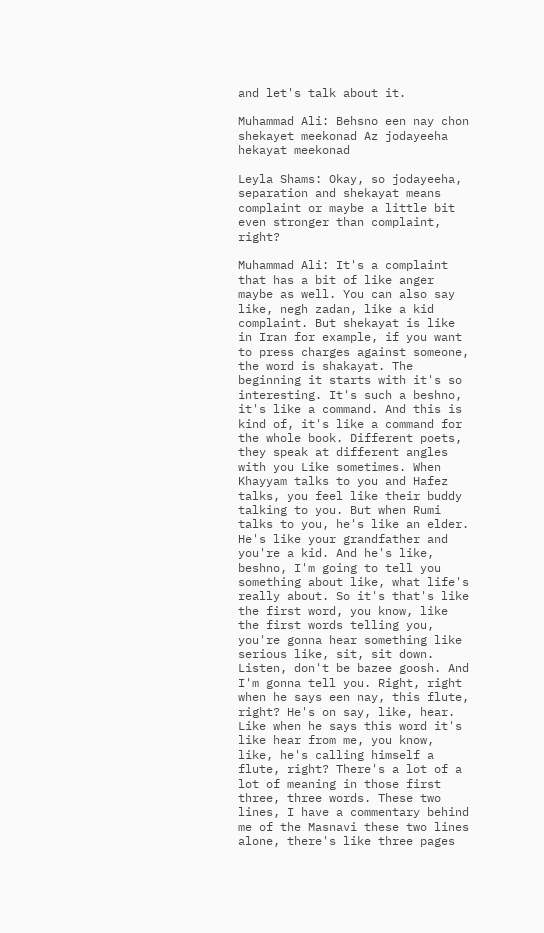and let's talk about it.

Muhammad Ali: Behsno een nay chon shekayet meekonad Az jodayeeha hekayat meekonad

Leyla Shams: Okay, so jodayeeha, separation and shekayat means complaint or maybe a little bit even stronger than complaint, right?

Muhammad Ali: It's a complaint that has a bit of like anger maybe as well. You can also say like, negh zadan, like a kid complaint. But shekayat is like in Iran for example, if you want to press charges against someone, the word is shakayat. The beginning it starts with it's so interesting. It's such a beshno, it's like a command. And this is kind of, it's like a command for the whole book. Different poets, they speak at different angles with you Like sometimes. When Khayyam talks to you and Hafez talks, you feel like their buddy talking to you. But when Rumi talks to you, he's like an elder. He's like your grandfather and you're a kid. And he's like, beshno, I'm going to tell you something about like, what life's really about. So it's that's like the first word, you know, like the first words telling you, you're gonna hear something like serious like, sit, sit down. Listen, don't be bazee goosh. And I'm gonna tell you. Right, right when he says een nay, this flute, right? He's on say, like, hear. Like when he says this word it's like hear from me, you know, like, he's calling himself a flute, right? There's a lot of a lot of meaning in those first three, three words. These two lines, I have a commentary behind me of the Masnavi these two lines alone, there's like three pages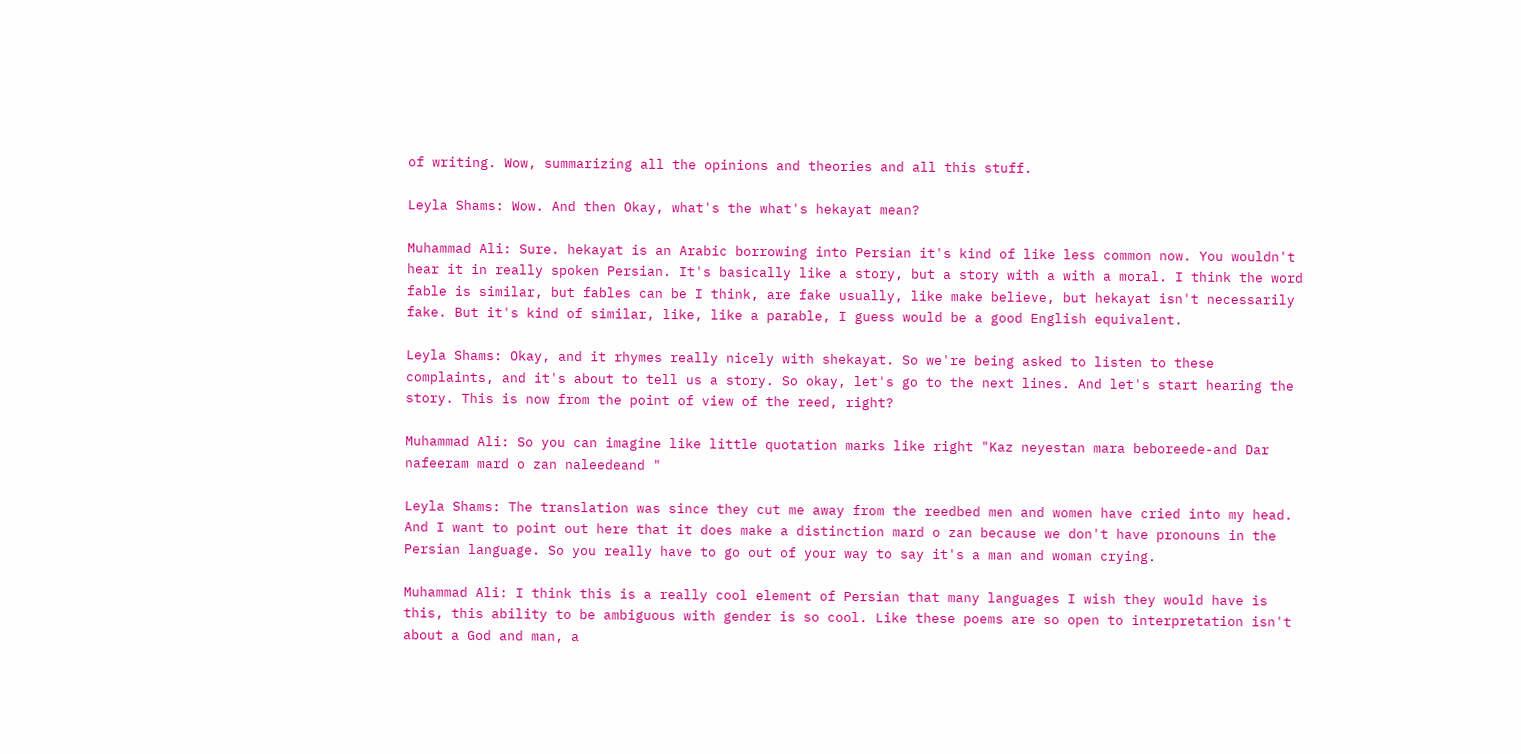of writing. Wow, summarizing all the opinions and theories and all this stuff.

Leyla Shams: Wow. And then Okay, what's the what's hekayat mean?

Muhammad Ali: Sure. hekayat is an Arabic borrowing into Persian it's kind of like less common now. You wouldn't hear it in really spoken Persian. It's basically like a story, but a story with a with a moral. I think the word fable is similar, but fables can be I think, are fake usually, like make believe, but hekayat isn't necessarily fake. But it's kind of similar, like, like a parable, I guess would be a good English equivalent.

Leyla Shams: Okay, and it rhymes really nicely with shekayat. So we're being asked to listen to these complaints, and it's about to tell us a story. So okay, let's go to the next lines. And let's start hearing the story. This is now from the point of view of the reed, right?

Muhammad Ali: So you can imagine like little quotation marks like right "Kaz neyestan mara beboreede-and Dar nafeeram mard o zan naleedeand "

Leyla Shams: The translation was since they cut me away from the reedbed men and women have cried into my head. And I want to point out here that it does make a distinction mard o zan because we don't have pronouns in the Persian language. So you really have to go out of your way to say it's a man and woman crying.

Muhammad Ali: I think this is a really cool element of Persian that many languages I wish they would have is this, this ability to be ambiguous with gender is so cool. Like these poems are so open to interpretation isn't about a God and man, a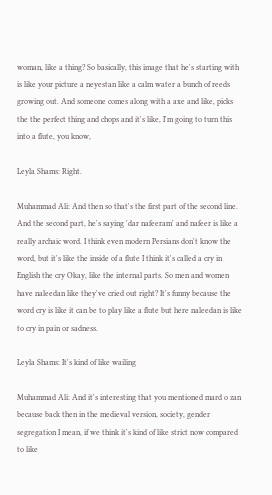woman, like a thing? So basically, this image that he's starting with is like your picture a neyestan like a calm water a bunch of reeds growing out. And someone comes along with a axe and like, picks the the perfect thing and chops and it's like, I'm going to turn this into a flute, you know,

Leyla Shams: Right.

Muhammad Ali: And then so that's the first part of the second line. And the second part, he's saying 'dar nafeeram' and nafeer is like a really archaic word. I think even modern Persians don't know the word, but it's like the inside of a flute I think it's called a cry in English the cry Okay, like the internal parts. So men and women have naleedan like they've cried out right? It's funny because the word cry is like it can be to play like a flute but here naleedan is like to cry in pain or sadness.

Leyla Shams: It's kind of like wailing

Muhammad Ali: And it's interesting that you mentioned mard o zan because back then in the medieval version, society, gender segregation I mean, if we think it's kind of like strict now compared to like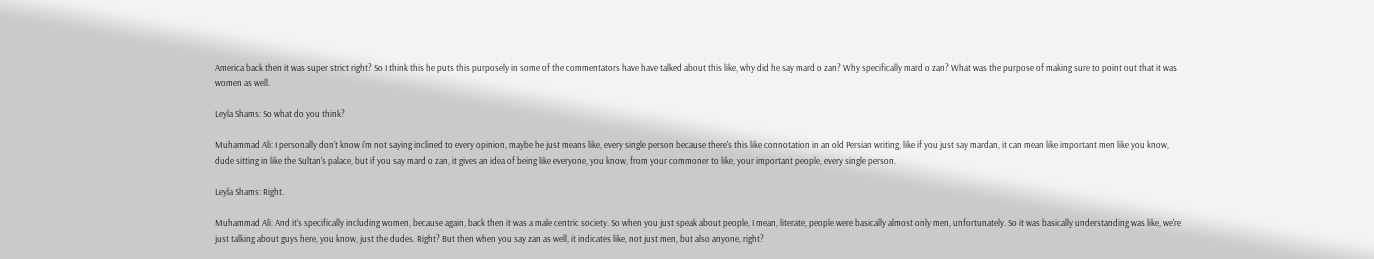America back then it was super strict right? So I think this he puts this purposely in some of the commentators have have talked about this like, why did he say mard o zan? Why specifically mard o zan? What was the purpose of making sure to point out that it was women as well.

Leyla Shams: So what do you think?

Muhammad Ali: I personally don't know i'm not saying inclined to every opinion, maybe he just means like, every single person because there's this like connotation in an old Persian writing, like if you just say mardan, it can mean like important men like you know, dude sitting in like the Sultan's palace, but if you say mard o zan, it gives an idea of being like everyone, you know, from your commoner to like, your important people, every single person.

Leyla Shams: Right.

Muhammad Ali: And it's specifically including women, because again, back then it was a male centric society. So when you just speak about people, I mean, literate, people were basically almost only men, unfortunately. So it was basically understanding was like, we're just talking about guys here, you know, just the dudes. Right? But then when you say zan as well, it indicates like, not just men, but also anyone, right?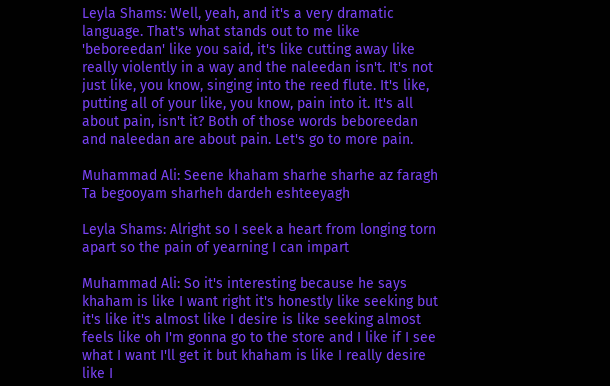Leyla Shams: Well, yeah, and it's a very dramatic language. That's what stands out to me like 'beboreedan' like you said, it's like cutting away like really violently in a way and the naleedan isn't. It's not just like, you know, singing into the reed flute. It's like, putting all of your like, you know, pain into it. It's all about pain, isn't it? Both of those words beboreedan and naleedan are about pain. Let's go to more pain.

Muhammad Ali: Seene khaham sharhe sharhe az faragh Ta begooyam sharheh dardeh eshteeyagh

Leyla Shams: Alright so I seek a heart from longing torn apart so the pain of yearning I can impart

Muhammad Ali: So it's interesting because he says khaham is like I want right it's honestly like seeking but it's like it's almost like I desire is like seeking almost feels like oh I'm gonna go to the store and I like if I see what I want I'll get it but khaham is like I really desire like I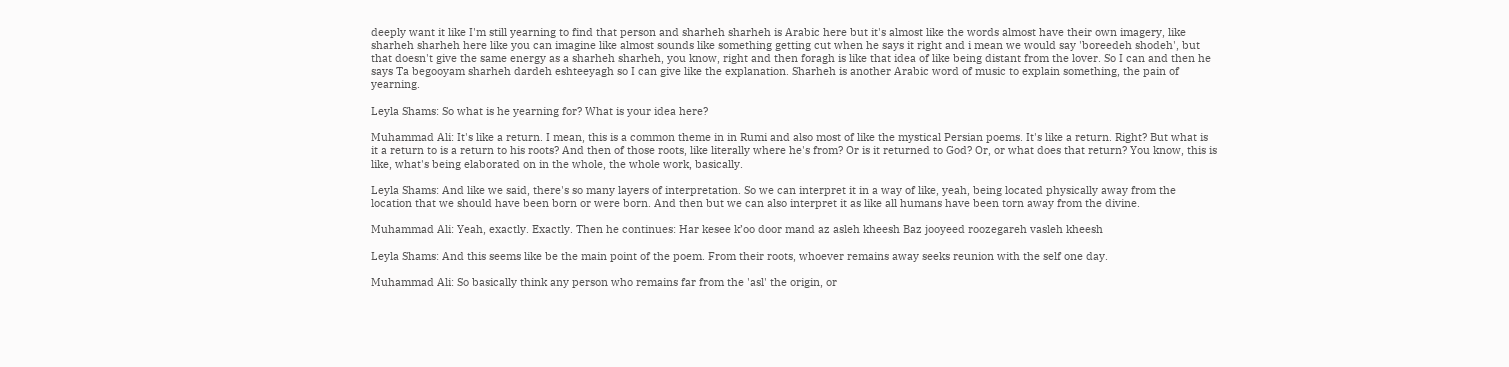deeply want it like I'm still yearning to find that person and sharheh sharheh is Arabic here but it's almost like the words almost have their own imagery, like sharheh sharheh here like you can imagine like almost sounds like something getting cut when he says it right and i mean we would say 'boreedeh shodeh', but that doesn't give the same energy as a sharheh sharheh, you know, right and then foragh is like that idea of like being distant from the lover. So I can and then he says Ta begooyam sharheh dardeh eshteeyagh so I can give like the explanation. Sharheh is another Arabic word of music to explain something, the pain of yearning.

Leyla Shams: So what is he yearning for? What is your idea here?

Muhammad Ali: It's like a return. I mean, this is a common theme in in Rumi and also most of like the mystical Persian poems. It's like a return. Right? But what is it a return to is a return to his roots? And then of those roots, like literally where he's from? Or is it returned to God? Or, or what does that return? You know, this is like, what's being elaborated on in the whole, the whole work, basically.

Leyla Shams: And like we said, there's so many layers of interpretation. So we can interpret it in a way of like, yeah, being located physically away from the location that we should have been born or were born. And then but we can also interpret it as like all humans have been torn away from the divine.

Muhammad Ali: Yeah, exactly. Exactly. Then he continues: Har kesee k’oo door mand az asleh kheesh Baz jooyeed roozegareh vasleh kheesh

Leyla Shams: And this seems like be the main point of the poem. From their roots, whoever remains away seeks reunion with the self one day.

Muhammad Ali: So basically think any person who remains far from the 'asl' the origin, or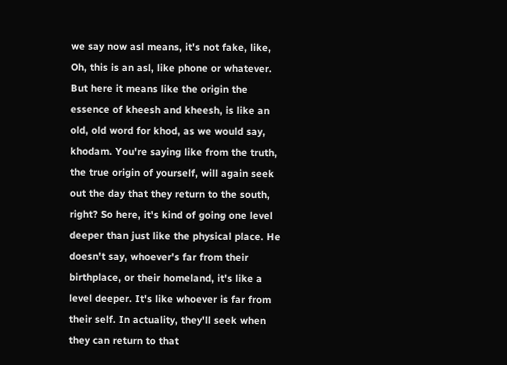we say now asl means, it's not fake, like, Oh, this is an asl, like phone or whatever. But here it means like the origin the essence of kheesh and kheesh, is like an old, old word for khod, as we would say, khodam. You're saying like from the truth, the true origin of yourself, will again seek out the day that they return to the south, right? So here, it's kind of going one level deeper than just like the physical place. He doesn't say, whoever's far from their birthplace, or their homeland, it's like a level deeper. It's like whoever is far from their self. In actuality, they'll seek when they can return to that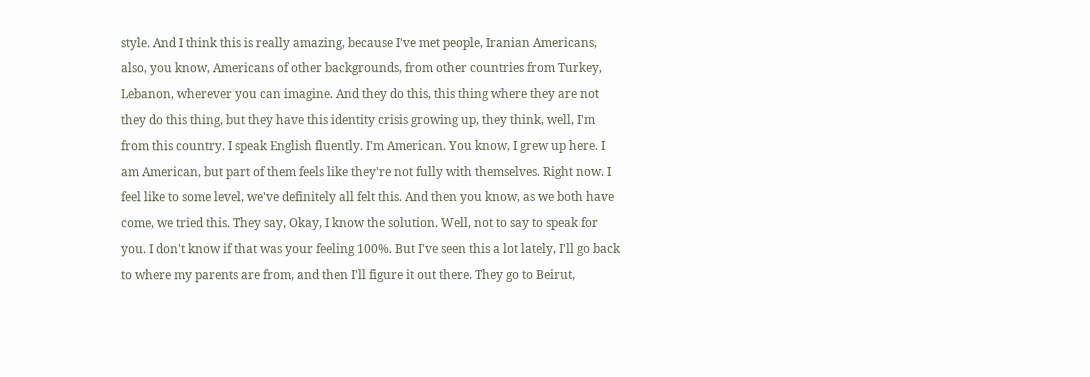style. And I think this is really amazing, because I've met people, Iranian Americans, also, you know, Americans of other backgrounds, from other countries from Turkey, Lebanon, wherever you can imagine. And they do this, this thing where they are not they do this thing, but they have this identity crisis growing up, they think, well, I'm from this country. I speak English fluently. I'm American. You know, I grew up here. I am American, but part of them feels like they're not fully with themselves. Right now. I feel like to some level, we've definitely all felt this. And then you know, as we both have come, we tried this. They say, Okay, I know the solution. Well, not to say to speak for you. I don't know if that was your feeling 100%. But I've seen this a lot lately, I'll go back to where my parents are from, and then I'll figure it out there. They go to Beirut,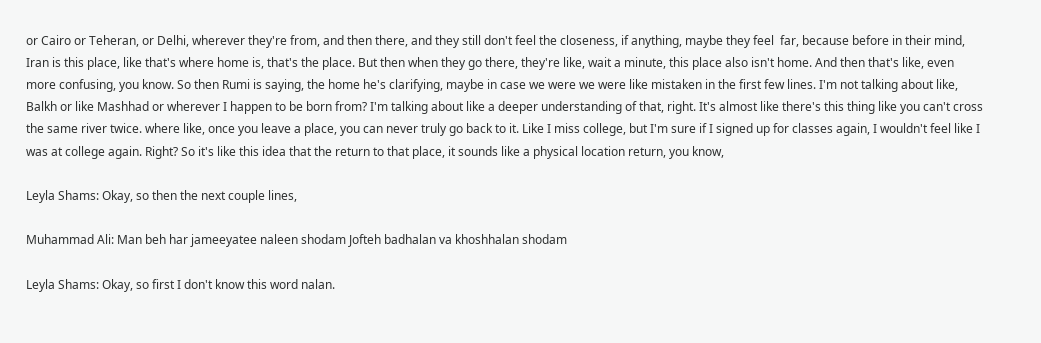or Cairo or Teheran, or Delhi, wherever they're from, and then there, and they still don't feel the closeness, if anything, maybe they feel  far, because before in their mind, Iran is this place, like that's where home is, that's the place. But then when they go there, they're like, wait a minute, this place also isn't home. And then that's like, even more confusing, you know. So then Rumi is saying, the home he's clarifying, maybe in case we were we were like mistaken in the first few lines. I'm not talking about like, Balkh or like Mashhad or wherever I happen to be born from? I'm talking about like a deeper understanding of that, right. It's almost like there's this thing like you can't cross the same river twice. where like, once you leave a place, you can never truly go back to it. Like I miss college, but I'm sure if I signed up for classes again, I wouldn't feel like I was at college again. Right? So it's like this idea that the return to that place, it sounds like a physical location return, you know,

Leyla Shams: Okay, so then the next couple lines,

Muhammad Ali: Man beh har jameeyatee naleen shodam Jofteh badhalan va khoshhalan shodam

Leyla Shams: Okay, so first I don't know this word nalan.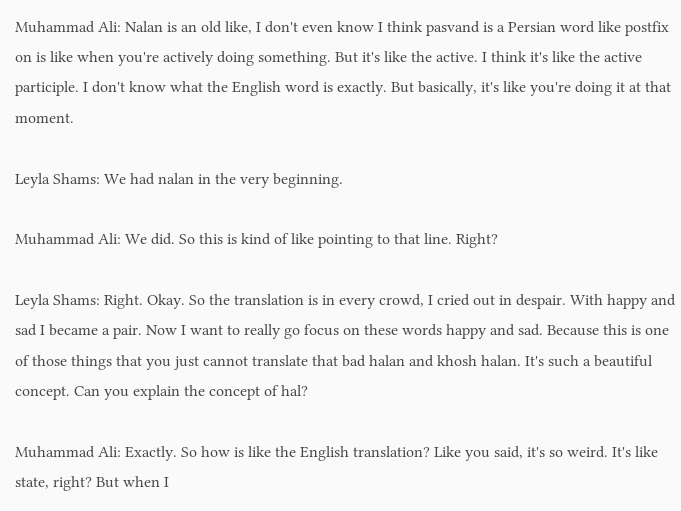Muhammad Ali: Nalan is an old like, I don't even know I think pasvand is a Persian word like postfix on is like when you're actively doing something. But it's like the active. I think it's like the active participle. I don't know what the English word is exactly. But basically, it's like you're doing it at that moment.

Leyla Shams: We had nalan in the very beginning.

Muhammad Ali: We did. So this is kind of like pointing to that line. Right?

Leyla Shams: Right. Okay. So the translation is in every crowd, I cried out in despair. With happy and sad I became a pair. Now I want to really go focus on these words happy and sad. Because this is one of those things that you just cannot translate that bad halan and khosh halan. It's such a beautiful concept. Can you explain the concept of hal?

Muhammad Ali: Exactly. So how is like the English translation? Like you said, it's so weird. It's like state, right? But when I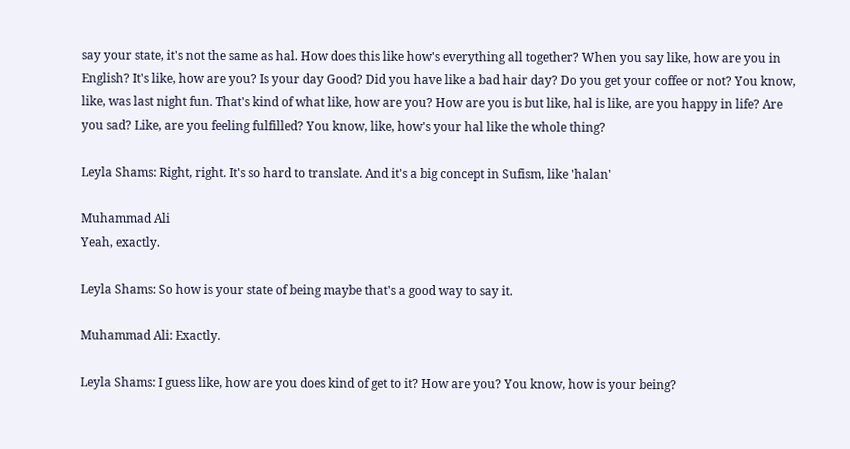say your state, it's not the same as hal. How does this like how's everything all together? When you say like, how are you in English? It's like, how are you? Is your day Good? Did you have like a bad hair day? Do you get your coffee or not? You know, like, was last night fun. That's kind of what like, how are you? How are you is but like, hal is like, are you happy in life? Are you sad? Like, are you feeling fulfilled? You know, like, how's your hal like the whole thing?

Leyla Shams: Right, right. It's so hard to translate. And it's a big concept in Sufism, like 'halan'

Muhammad Ali
Yeah, exactly.

Leyla Shams: So how is your state of being maybe that's a good way to say it.

Muhammad Ali: Exactly.

Leyla Shams: I guess like, how are you does kind of get to it? How are you? You know, how is your being?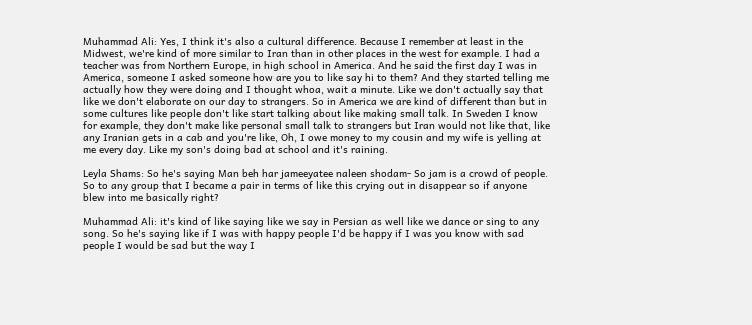Muhammad Ali: Yes, I think it's also a cultural difference. Because I remember at least in the Midwest, we're kind of more similar to Iran than in other places in the west for example. I had a teacher was from Northern Europe, in high school in America. And he said the first day I was in America, someone I asked someone how are you to like say hi to them? And they started telling me actually how they were doing and I thought whoa, wait a minute. Like we don't actually say that like we don't elaborate on our day to strangers. So in America we are kind of different than but in some cultures like people don't like start talking about like making small talk. In Sweden I know for example, they don't make like personal small talk to strangers but Iran would not like that, like any Iranian gets in a cab and you're like, Oh, I owe money to my cousin and my wife is yelling at me every day. Like my son's doing bad at school and it's raining.

Leyla Shams: So he's saying Man beh har jameeyatee naleen shodam- So jam is a crowd of people. So to any group that I became a pair in terms of like this crying out in disappear so if anyone blew into me basically right?

Muhammad Ali: it's kind of like saying like we say in Persian as well like we dance or sing to any song. So he's saying like if I was with happy people I'd be happy if I was you know with sad people I would be sad but the way I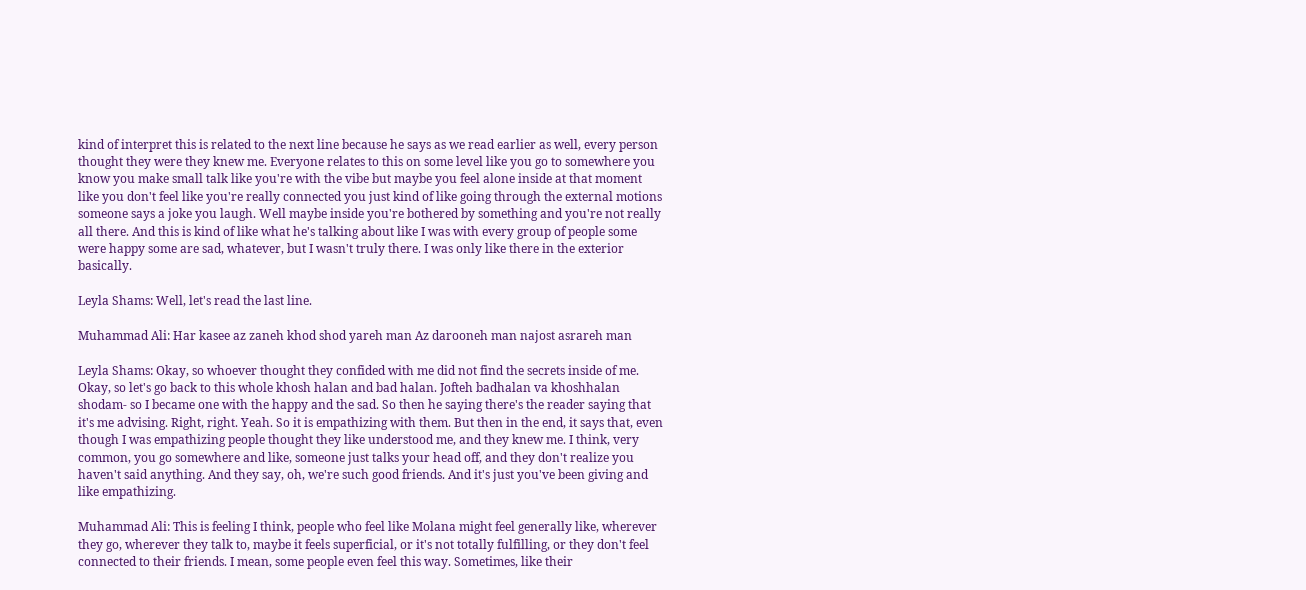kind of interpret this is related to the next line because he says as we read earlier as well, every person thought they were they knew me. Everyone relates to this on some level like you go to somewhere you know you make small talk like you're with the vibe but maybe you feel alone inside at that moment like you don't feel like you're really connected you just kind of like going through the external motions someone says a joke you laugh. Well maybe inside you're bothered by something and you're not really all there. And this is kind of like what he's talking about like I was with every group of people some were happy some are sad, whatever, but I wasn't truly there. I was only like there in the exterior basically.

Leyla Shams: Well, let's read the last line.

Muhammad Ali: Har kasee az zaneh khod shod yareh man Az darooneh man najost asrareh man

Leyla Shams: Okay, so whoever thought they confided with me did not find the secrets inside of me. Okay, so let's go back to this whole khosh halan and bad halan. Jofteh badhalan va khoshhalan shodam- so I became one with the happy and the sad. So then he saying there's the reader saying that it's me advising. Right, right. Yeah. So it is empathizing with them. But then in the end, it says that, even though I was empathizing people thought they like understood me, and they knew me. I think, very common, you go somewhere and like, someone just talks your head off, and they don't realize you haven't said anything. And they say, oh, we're such good friends. And it's just you've been giving and like empathizing.

Muhammad Ali: This is feeling I think, people who feel like Molana might feel generally like, wherever they go, wherever they talk to, maybe it feels superficial, or it's not totally fulfilling, or they don't feel connected to their friends. I mean, some people even feel this way. Sometimes, like their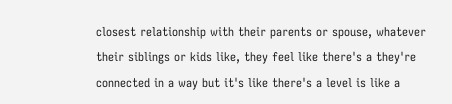closest relationship with their parents or spouse, whatever their siblings or kids like, they feel like there's a they're connected in a way but it's like there's a level is like a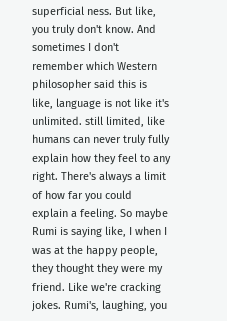superficial ness. But like, you truly don't know. And sometimes I don't remember which Western philosopher said this is like, language is not like it's unlimited. still limited, like humans can never truly fully explain how they feel to any right. There's always a limit of how far you could explain a feeling. So maybe Rumi is saying like, I when I was at the happy people, they thought they were my friend. Like we're cracking jokes. Rumi's, laughing, you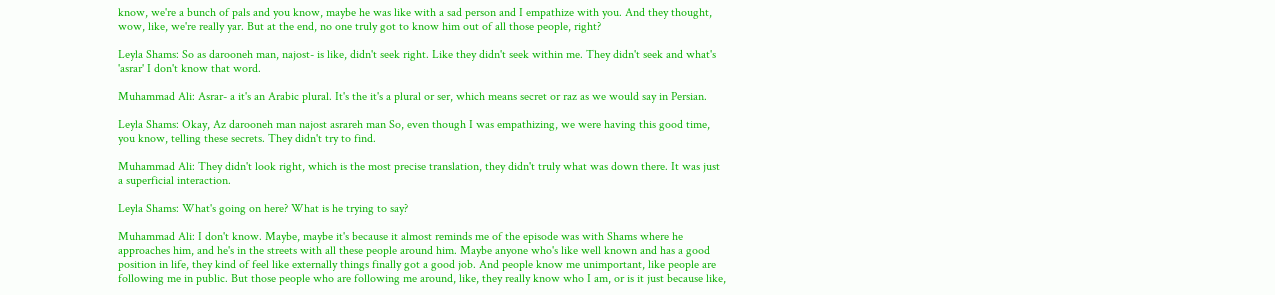know, we're a bunch of pals and you know, maybe he was like with a sad person and I empathize with you. And they thought, wow, like, we're really yar. But at the end, no one truly got to know him out of all those people, right?

Leyla Shams: So as darooneh man, najost- is like, didn't seek right. Like they didn't seek within me. They didn't seek and what's 'asrar' I don't know that word.

Muhammad Ali: Asrar- a it's an Arabic plural. It's the it's a plural or ser, which means secret or raz as we would say in Persian.

Leyla Shams: Okay, Az darooneh man najost asrareh man So, even though I was empathizing, we were having this good time, you know, telling these secrets. They didn't try to find.

Muhammad Ali: They didn't look right, which is the most precise translation, they didn't truly what was down there. It was just a superficial interaction.

Leyla Shams: What's going on here? What is he trying to say?

Muhammad Ali: I don't know. Maybe, maybe it's because it almost reminds me of the episode was with Shams where he approaches him, and he's in the streets with all these people around him. Maybe anyone who's like well known and has a good position in life, they kind of feel like externally things finally got a good job. And people know me unimportant, like people are following me in public. But those people who are following me around, like, they really know who I am, or is it just because like,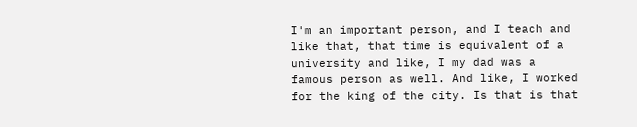I'm an important person, and I teach and like that, that time is equivalent of a university and like, I my dad was a famous person as well. And like, I worked for the king of the city. Is that is that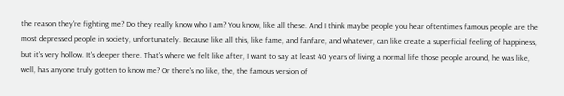the reason they're fighting me? Do they really know who I am? You know, like all these. And I think maybe people you hear oftentimes famous people are the most depressed people in society, unfortunately. Because like all this, like fame, and fanfare, and whatever, can like create a superficial feeling of happiness, but it's very hollow. It's deeper there. That's where we felt like after, I want to say at least 40 years of living a normal life those people around, he was like, well, has anyone truly gotten to know me? Or there's no like, the, the famous version of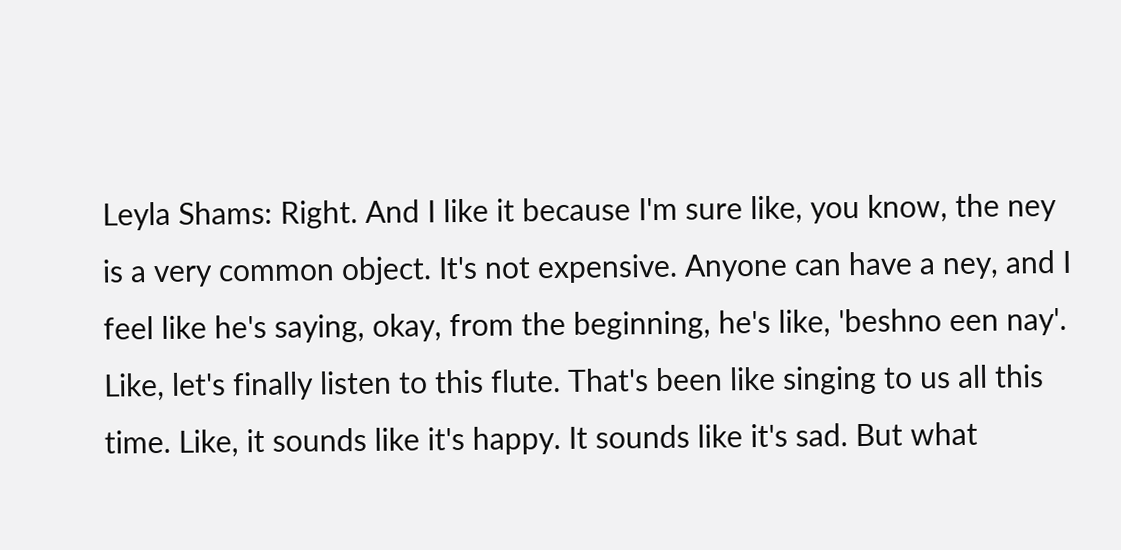Leyla Shams: Right. And I like it because I'm sure like, you know, the ney is a very common object. It's not expensive. Anyone can have a ney, and I feel like he's saying, okay, from the beginning, he's like, 'beshno een nay'. Like, let's finally listen to this flute. That's been like singing to us all this time. Like, it sounds like it's happy. It sounds like it's sad. But what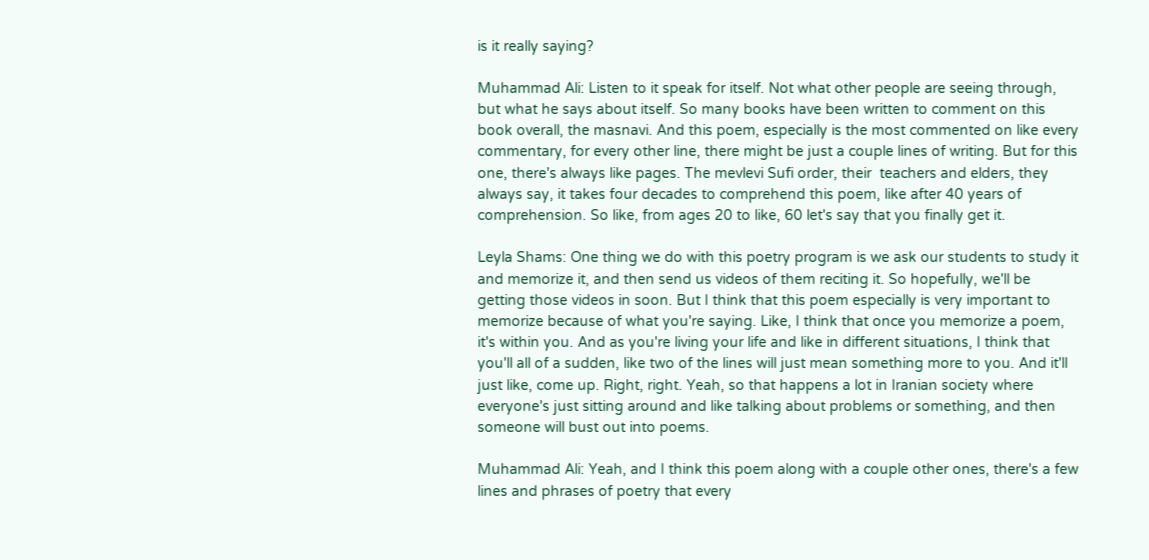is it really saying?

Muhammad Ali: Listen to it speak for itself. Not what other people are seeing through, but what he says about itself. So many books have been written to comment on this book overall, the masnavi. And this poem, especially is the most commented on like every commentary, for every other line, there might be just a couple lines of writing. But for this one, there's always like pages. The mevlevi Sufi order, their  teachers and elders, they always say, it takes four decades to comprehend this poem, like after 40 years of comprehension. So like, from ages 20 to like, 60 let's say that you finally get it.

Leyla Shams: One thing we do with this poetry program is we ask our students to study it and memorize it, and then send us videos of them reciting it. So hopefully, we'll be getting those videos in soon. But I think that this poem especially is very important to memorize because of what you're saying. Like, I think that once you memorize a poem, it's within you. And as you're living your life and like in different situations, I think that you'll all of a sudden, like two of the lines will just mean something more to you. And it'll just like, come up. Right, right. Yeah, so that happens a lot in Iranian society where everyone's just sitting around and like talking about problems or something, and then someone will bust out into poems.

Muhammad Ali: Yeah, and I think this poem along with a couple other ones, there's a few lines and phrases of poetry that every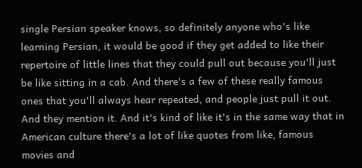single Persian speaker knows, so definitely anyone who's like learning Persian, it would be good if they get added to like their repertoire of little lines that they could pull out because you'll just be like sitting in a cab. And there's a few of these really famous ones that you'll always hear repeated, and people just pull it out. And they mention it. And it's kind of like it's in the same way that in American culture there's a lot of like quotes from like, famous movies and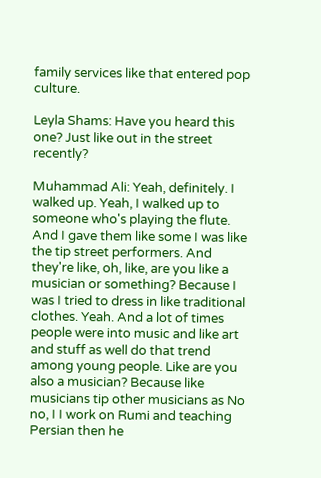family services like that entered pop culture.

Leyla Shams: Have you heard this one? Just like out in the street recently?

Muhammad Ali: Yeah, definitely. I walked up. Yeah, I walked up to someone who's playing the flute. And I gave them like some I was like the tip street performers. And they're like, oh, like, are you like a musician or something? Because I was I tried to dress in like traditional clothes. Yeah. And a lot of times people were into music and like art and stuff as well do that trend among young people. Like are you also a musician? Because like musicians tip other musicians as No no, I I work on Rumi and teaching Persian then he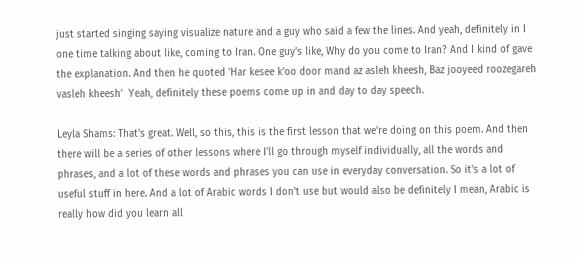just started singing saying visualize nature and a guy who said a few the lines. And yeah, definitely in I one time talking about like, coming to Iran. One guy's like, Why do you come to Iran? And I kind of gave the explanation. And then he quoted 'Har kesee k’oo door mand az asleh kheesh, Baz jooyeed roozegareh vasleh kheesh'  Yeah, definitely these poems come up in and day to day speech.

Leyla Shams: That's great. Well, so this, this is the first lesson that we're doing on this poem. And then there will be a series of other lessons where I'll go through myself individually, all the words and phrases, and a lot of these words and phrases you can use in everyday conversation. So it's a lot of useful stuff in here. And a lot of Arabic words I don't use but would also be definitely I mean, Arabic is really how did you learn all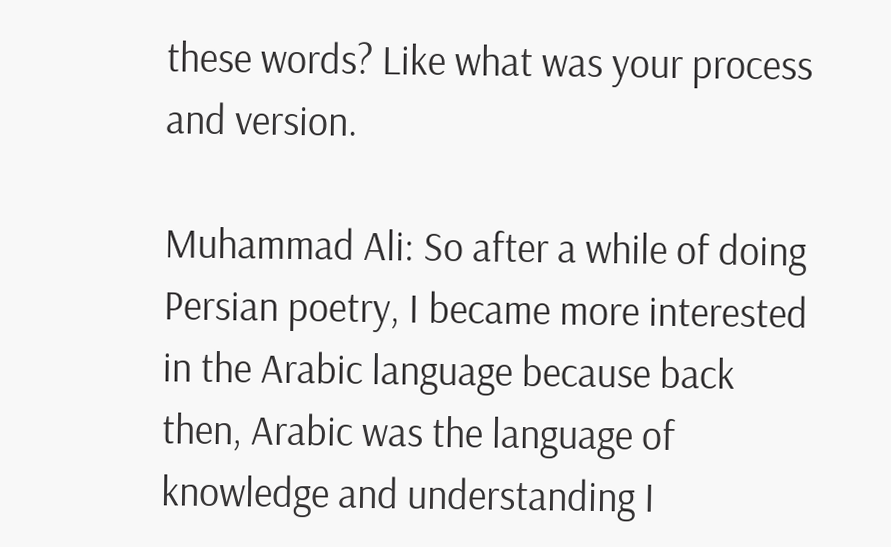these words? Like what was your process and version.

Muhammad Ali: So after a while of doing Persian poetry, I became more interested in the Arabic language because back then, Arabic was the language of knowledge and understanding I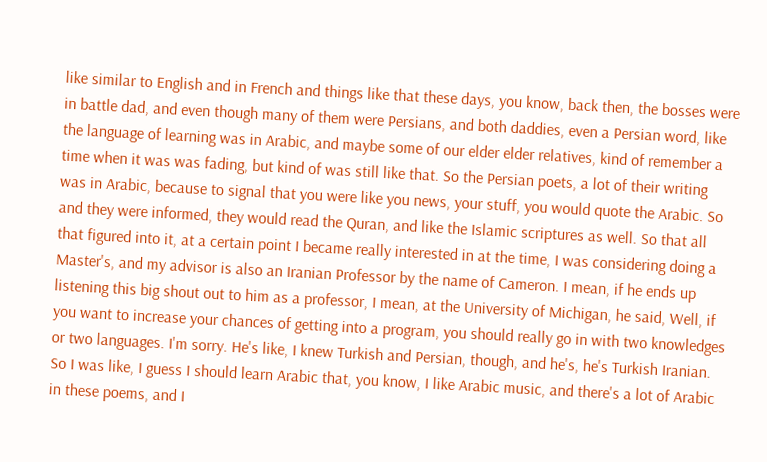like similar to English and in French and things like that these days, you know, back then, the bosses were in battle dad, and even though many of them were Persians, and both daddies, even a Persian word, like the language of learning was in Arabic, and maybe some of our elder elder relatives, kind of remember a time when it was was fading, but kind of was still like that. So the Persian poets, a lot of their writing was in Arabic, because to signal that you were like you news, your stuff, you would quote the Arabic. So and they were informed, they would read the Quran, and like the Islamic scriptures as well. So that all that figured into it, at a certain point I became really interested in at the time, I was considering doing a Master's, and my advisor is also an Iranian Professor by the name of Cameron. I mean, if he ends up listening this big shout out to him as a professor, I mean, at the University of Michigan, he said, Well, if you want to increase your chances of getting into a program, you should really go in with two knowledges or two languages. I'm sorry. He's like, I knew Turkish and Persian, though, and he's, he's Turkish Iranian. So I was like, I guess I should learn Arabic that, you know, I like Arabic music, and there's a lot of Arabic in these poems, and I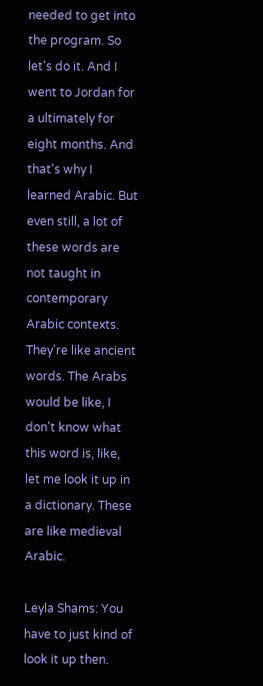needed to get into the program. So let's do it. And I went to Jordan for a ultimately for eight months. And that's why I learned Arabic. But even still, a lot of these words are not taught in contemporary Arabic contexts. They're like ancient words. The Arabs would be like, I don't know what this word is, like, let me look it up in a dictionary. These are like medieval Arabic.

Leyla Shams: You have to just kind of look it up then.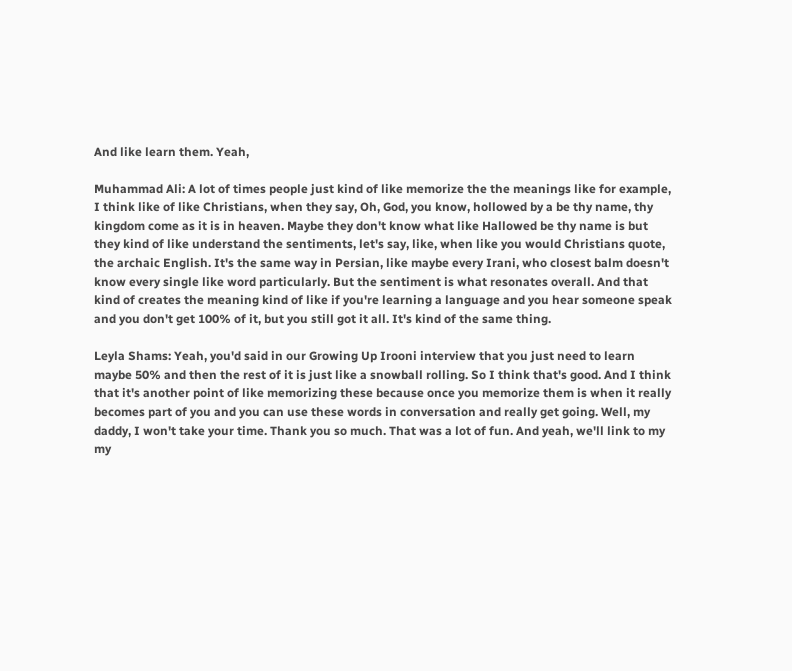And like learn them. Yeah,

Muhammad Ali: A lot of times people just kind of like memorize the the meanings like for example, I think like of like Christians, when they say, Oh, God, you know, hollowed by a be thy name, thy kingdom come as it is in heaven. Maybe they don't know what like Hallowed be thy name is but they kind of like understand the sentiments, let's say, like, when like you would Christians quote, the archaic English. It's the same way in Persian, like maybe every Irani, who closest balm doesn't know every single like word particularly. But the sentiment is what resonates overall. And that kind of creates the meaning kind of like if you're learning a language and you hear someone speak and you don't get 100% of it, but you still got it all. It's kind of the same thing.

Leyla Shams: Yeah, you'd said in our Growing Up Irooni interview that you just need to learn maybe 50% and then the rest of it is just like a snowball rolling. So I think that's good. And I think that it's another point of like memorizing these because once you memorize them is when it really becomes part of you and you can use these words in conversation and really get going. Well, my daddy, I won't take your time. Thank you so much. That was a lot of fun. And yeah, we'll link to my my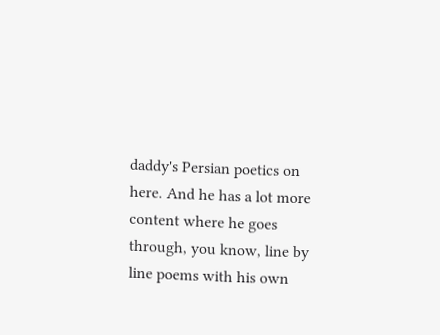daddy's Persian poetics on here. And he has a lot more content where he goes through, you know, line by line poems with his own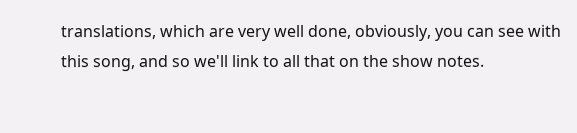translations, which are very well done, obviously, you can see with this song, and so we'll link to all that on the show notes.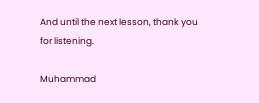And until the next lesson, thank you for listening.

Muhammad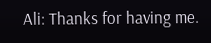Ali: Thanks for having me.